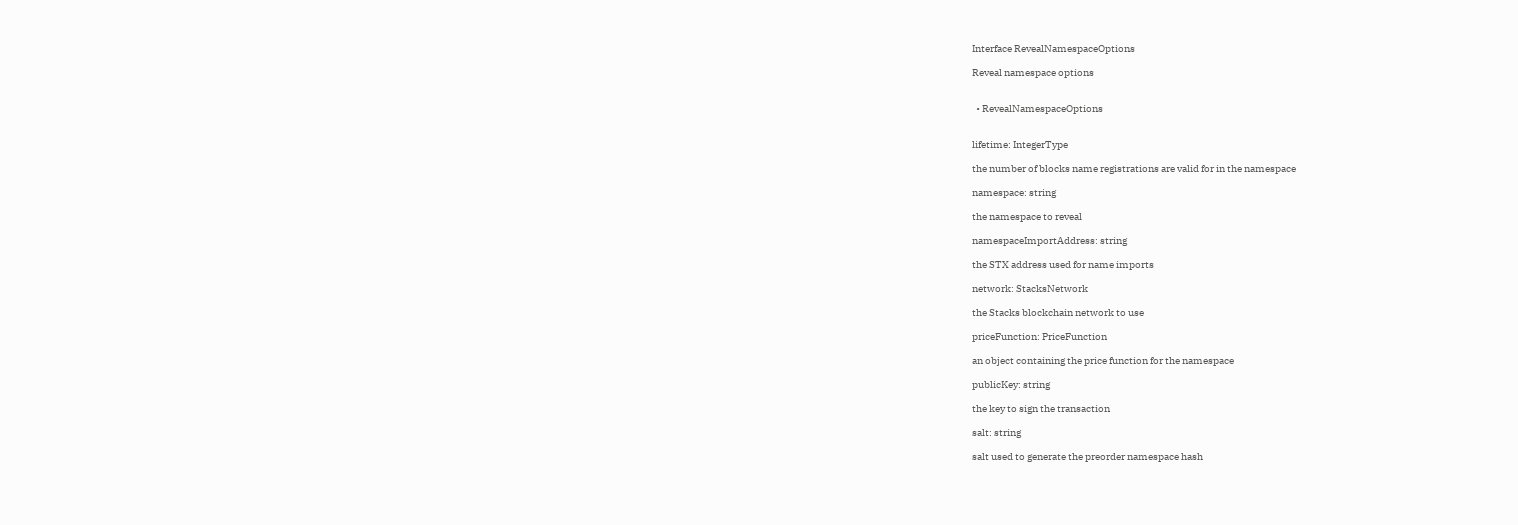Interface RevealNamespaceOptions

Reveal namespace options


  • RevealNamespaceOptions


lifetime: IntegerType

the number of blocks name registrations are valid for in the namespace

namespace: string

the namespace to reveal

namespaceImportAddress: string

the STX address used for name imports

network: StacksNetwork

the Stacks blockchain network to use

priceFunction: PriceFunction

an object containing the price function for the namespace

publicKey: string

the key to sign the transaction

salt: string

salt used to generate the preorder namespace hash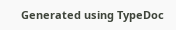Generated using TypeDoc